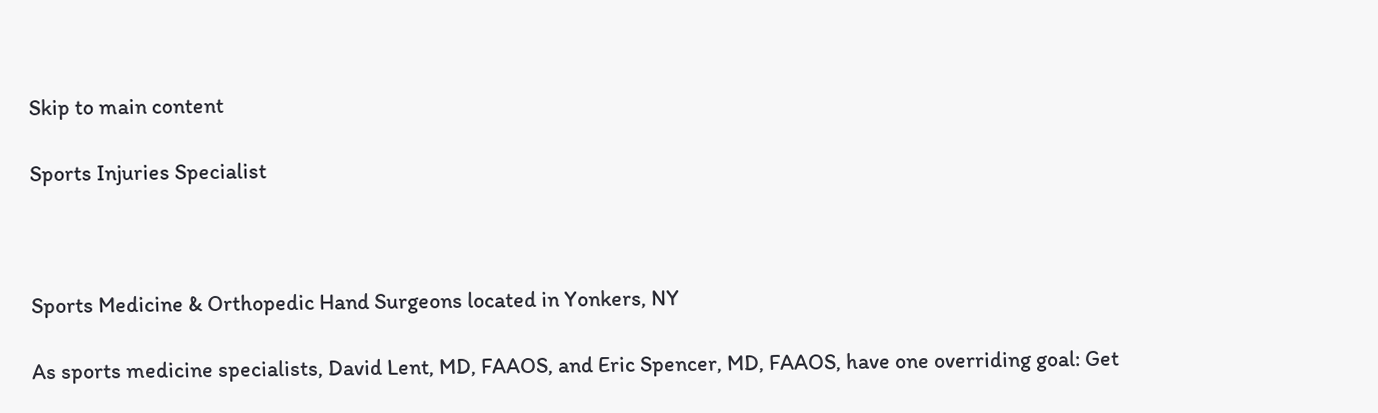Skip to main content

Sports Injuries Specialist



Sports Medicine & Orthopedic Hand Surgeons located in Yonkers, NY

As sports medicine specialists, David Lent, MD, FAAOS, and Eric Spencer, MD, FAAOS, have one overriding goal: Get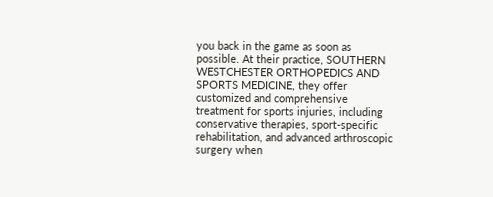you back in the game as soon as possible. At their practice, SOUTHERN WESTCHESTER ORTHOPEDICS AND SPORTS MEDICINE, they offer customized and comprehensive treatment for sports injuries, including conservative therapies, sport-specific rehabilitation, and advanced arthroscopic surgery when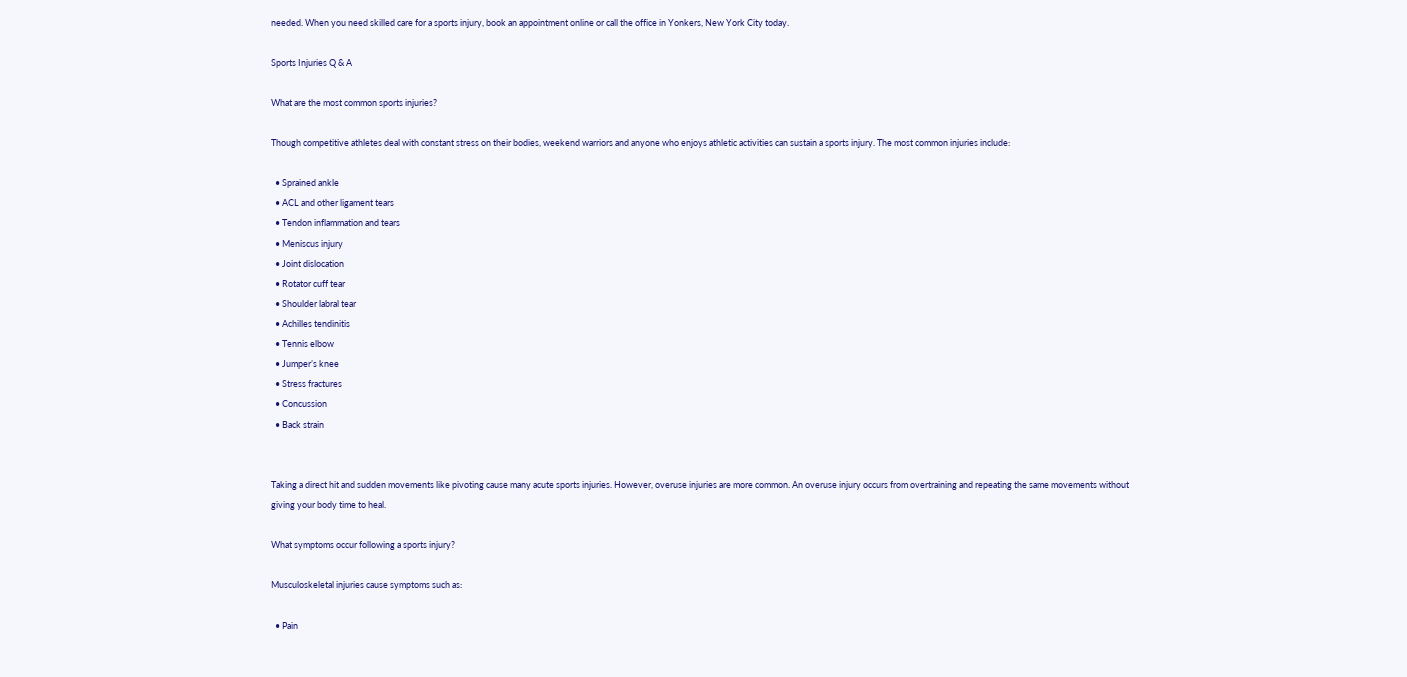needed. When you need skilled care for a sports injury, book an appointment online or call the office in Yonkers, New York City today.

Sports Injuries Q & A

What are the most common sports injuries?

Though competitive athletes deal with constant stress on their bodies, weekend warriors and anyone who enjoys athletic activities can sustain a sports injury. The most common injuries include:

  • Sprained ankle
  • ACL and other ligament tears
  • Tendon inflammation and tears
  • Meniscus injury
  • Joint dislocation
  • Rotator cuff tear
  • Shoulder labral tear
  • Achilles tendinitis
  • Tennis elbow
  • Jumper’s knee
  • Stress fractures
  • Concussion
  • Back strain


Taking a direct hit and sudden movements like pivoting cause many acute sports injuries. However, overuse injuries are more common. An overuse injury occurs from overtraining and repeating the same movements without giving your body time to heal.

What symptoms occur following a sports injury?

Musculoskeletal injuries cause symptoms such as:

  • Pain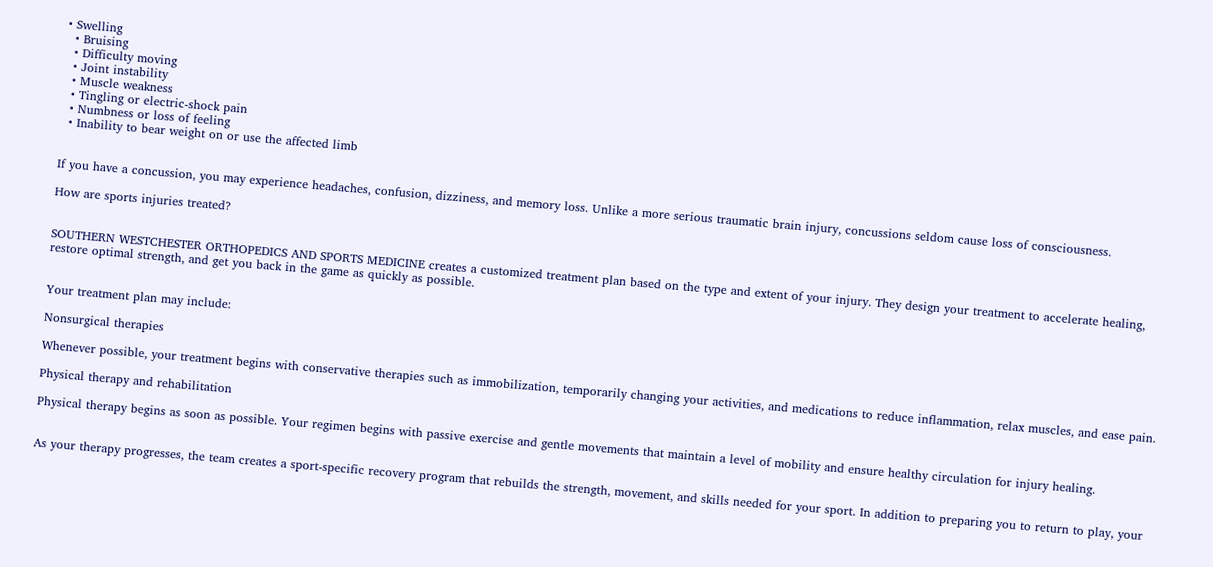• Swelling
  • Bruising
  • Difficulty moving
  • Joint instability
  • Muscle weakness
  • Tingling or electric-shock pain
  • Numbness or loss of feeling
  • Inability to bear weight on or use the affected limb


If you have a concussion, you may experience headaches, confusion, dizziness, and memory loss. Unlike a more serious traumatic brain injury, concussions seldom cause loss of consciousness.

How are sports injuries treated?


SOUTHERN WESTCHESTER ORTHOPEDICS AND SPORTS MEDICINE creates a customized treatment plan based on the type and extent of your injury. They design your treatment to accelerate healing, restore optimal strength, and get you back in the game as quickly as possible.


Your treatment plan may include:

Nonsurgical therapies

Whenever possible, your treatment begins with conservative therapies such as immobilization, temporarily changing your activities, and medications to reduce inflammation, relax muscles, and ease pain.

Physical therapy and rehabilitation

Physical therapy begins as soon as possible. Your regimen begins with passive exercise and gentle movements that maintain a level of mobility and ensure healthy circulation for injury healing.


As your therapy progresses, the team creates a sport-specific recovery program that rebuilds the strength, movement, and skills needed for your sport. In addition to preparing you to return to play, your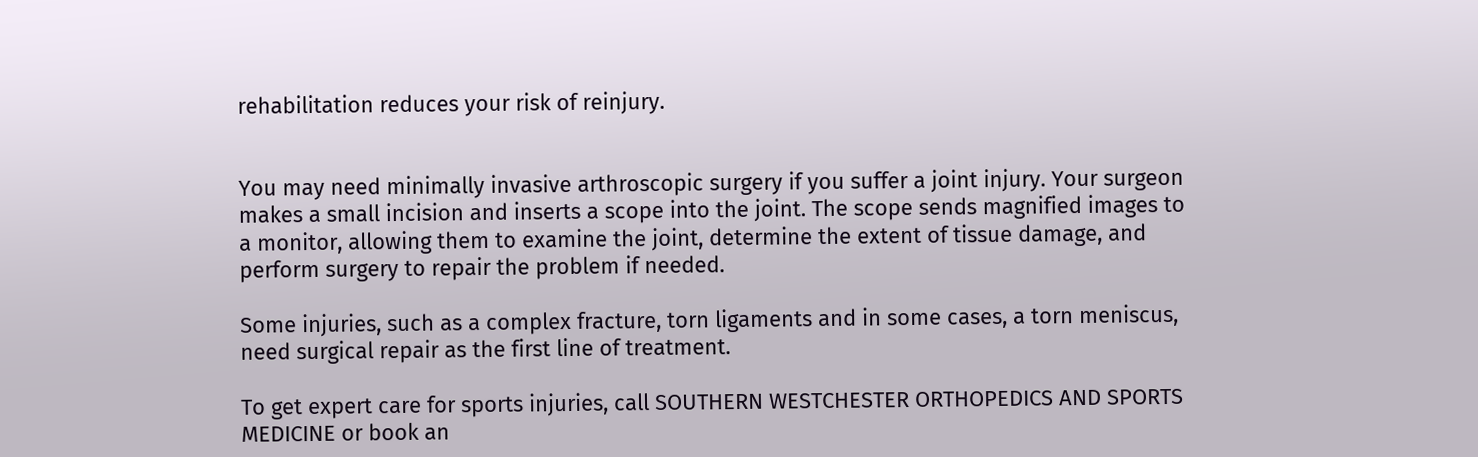rehabilitation reduces your risk of reinjury.


You may need minimally invasive arthroscopic surgery if you suffer a joint injury. Your surgeon makes a small incision and inserts a scope into the joint. The scope sends magnified images to a monitor, allowing them to examine the joint, determine the extent of tissue damage, and perform surgery to repair the problem if needed.

Some injuries, such as a complex fracture, torn ligaments and in some cases, a torn meniscus, need surgical repair as the first line of treatment.

To get expert care for sports injuries, call SOUTHERN WESTCHESTER ORTHOPEDICS AND SPORTS MEDICINE or book an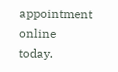appointment online today.